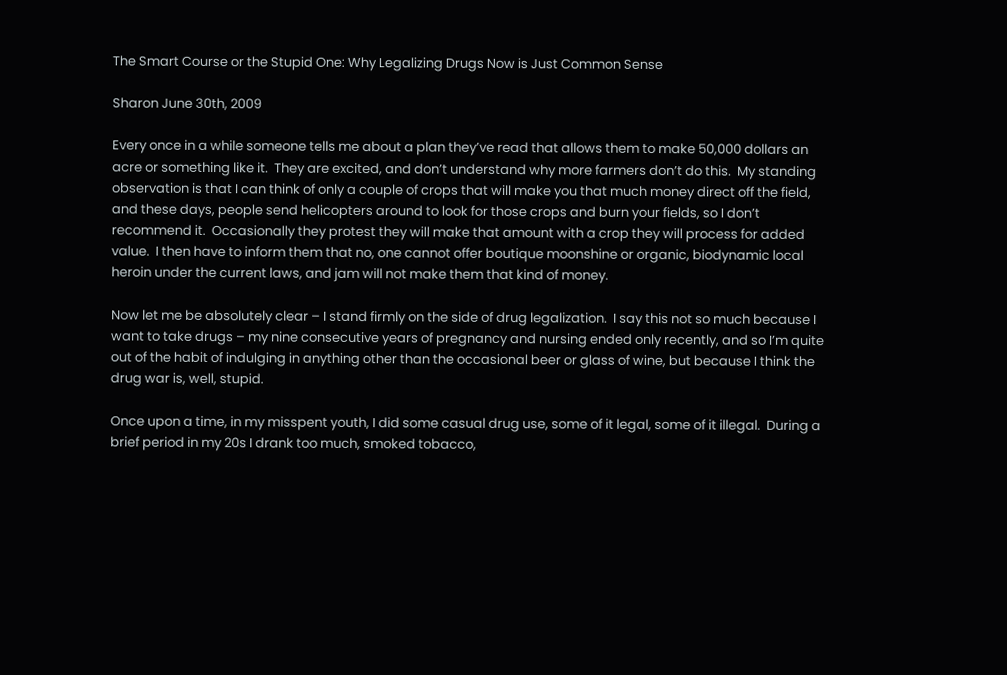The Smart Course or the Stupid One: Why Legalizing Drugs Now is Just Common Sense

Sharon June 30th, 2009

Every once in a while someone tells me about a plan they’ve read that allows them to make 50,000 dollars an acre or something like it.  They are excited, and don’t understand why more farmers don’t do this.  My standing observation is that I can think of only a couple of crops that will make you that much money direct off the field, and these days, people send helicopters around to look for those crops and burn your fields, so I don’t recommend it.  Occasionally they protest they will make that amount with a crop they will process for added value.  I then have to inform them that no, one cannot offer boutique moonshine or organic, biodynamic local heroin under the current laws, and jam will not make them that kind of money.

Now let me be absolutely clear – I stand firmly on the side of drug legalization.  I say this not so much because I want to take drugs – my nine consecutive years of pregnancy and nursing ended only recently, and so I’m quite out of the habit of indulging in anything other than the occasional beer or glass of wine, but because I think the drug war is, well, stupid.

Once upon a time, in my misspent youth, I did some casual drug use, some of it legal, some of it illegal.  During a brief period in my 20s I drank too much, smoked tobacco,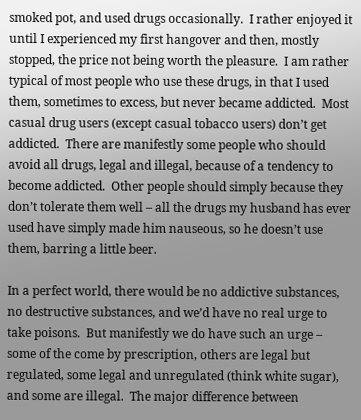smoked pot, and used drugs occasionally.  I rather enjoyed it until I experienced my first hangover and then, mostly stopped, the price not being worth the pleasure.  I am rather typical of most people who use these drugs, in that I used them, sometimes to excess, but never became addicted.  Most casual drug users (except casual tobacco users) don’t get addicted.  There are manifestly some people who should avoid all drugs, legal and illegal, because of a tendency to become addicted.  Other people should simply because they don’t tolerate them well – all the drugs my husband has ever used have simply made him nauseous, so he doesn’t use them, barring a little beer.

In a perfect world, there would be no addictive substances, no destructive substances, and we’d have no real urge to take poisons.  But manifestly we do have such an urge – some of the come by prescription, others are legal but regulated, some legal and unregulated (think white sugar), and some are illegal.  The major difference between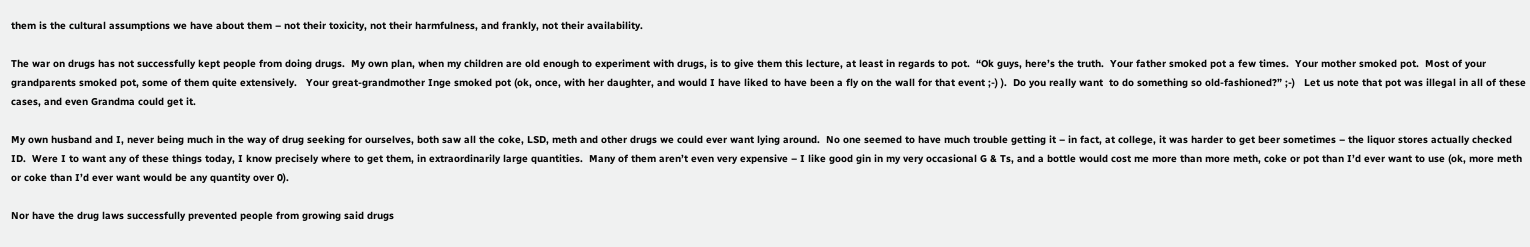them is the cultural assumptions we have about them – not their toxicity, not their harmfulness, and frankly, not their availability.

The war on drugs has not successfully kept people from doing drugs.  My own plan, when my children are old enough to experiment with drugs, is to give them this lecture, at least in regards to pot.  “Ok guys, here’s the truth.  Your father smoked pot a few times.  Your mother smoked pot.  Most of your grandparents smoked pot, some of them quite extensively.   Your great-grandmother Inge smoked pot (ok, once, with her daughter, and would I have liked to have been a fly on the wall for that event ;-) ).  Do you really want  to do something so old-fashioned?” ;-)   Let us note that pot was illegal in all of these cases, and even Grandma could get it.

My own husband and I, never being much in the way of drug seeking for ourselves, both saw all the coke, LSD, meth and other drugs we could ever want lying around.  No one seemed to have much trouble getting it – in fact, at college, it was harder to get beer sometimes – the liquor stores actually checked ID.  Were I to want any of these things today, I know precisely where to get them, in extraordinarily large quantities.  Many of them aren’t even very expensive – I like good gin in my very occasional G & Ts, and a bottle would cost me more than more meth, coke or pot than I’d ever want to use (ok, more meth or coke than I’d ever want would be any quantity over 0).

Nor have the drug laws successfully prevented people from growing said drugs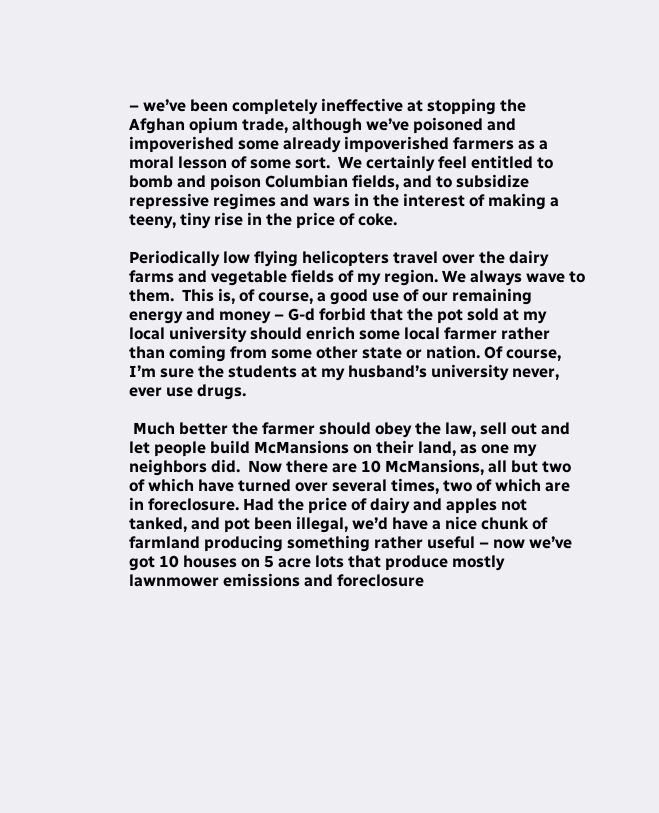– we’ve been completely ineffective at stopping the Afghan opium trade, although we’ve poisoned and impoverished some already impoverished farmers as a moral lesson of some sort.  We certainly feel entitled to bomb and poison Columbian fields, and to subsidize repressive regimes and wars in the interest of making a teeny, tiny rise in the price of coke.

Periodically low flying helicopters travel over the dairy farms and vegetable fields of my region. We always wave to them.  This is, of course, a good use of our remaining energy and money – G-d forbid that the pot sold at my local university should enrich some local farmer rather than coming from some other state or nation. Of course, I’m sure the students at my husband’s university never, ever use drugs.

 Much better the farmer should obey the law, sell out and let people build McMansions on their land, as one my neighbors did.  Now there are 10 McMansions, all but two of which have turned over several times, two of which are in foreclosure. Had the price of dairy and apples not tanked, and pot been illegal, we’d have a nice chunk of farmland producing something rather useful – now we’ve got 10 houses on 5 acre lots that produce mostly lawnmower emissions and foreclosure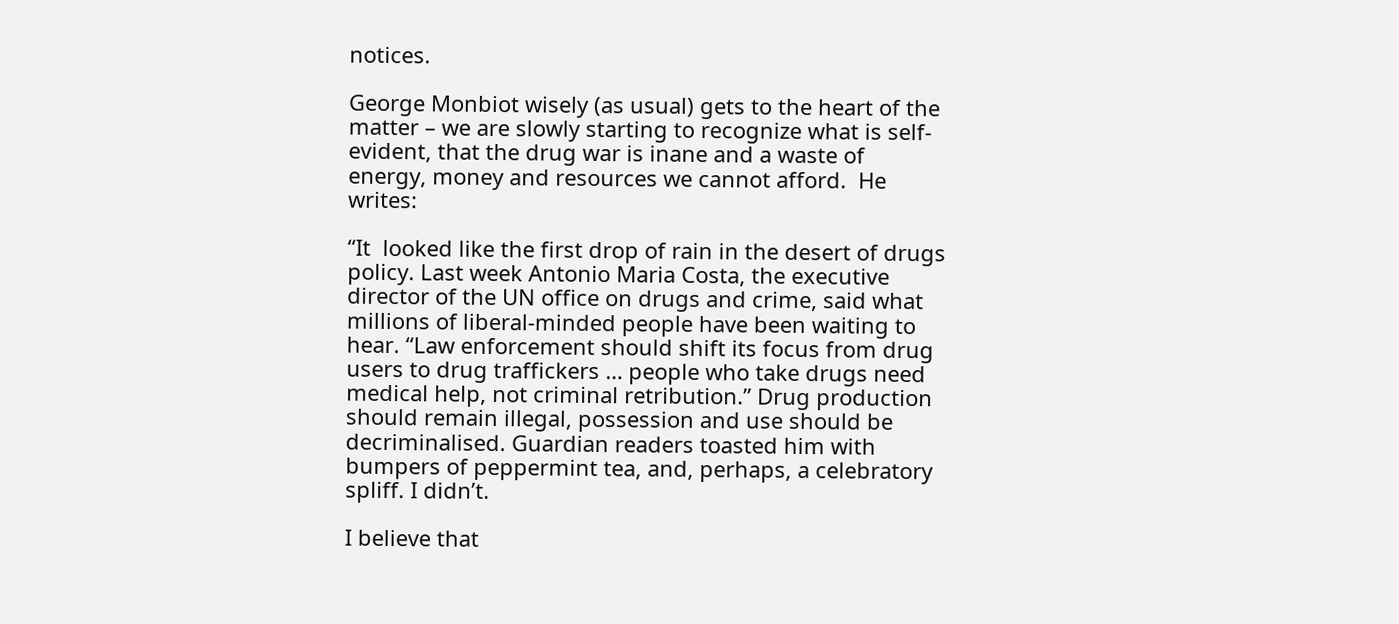notices.

George Monbiot wisely (as usual) gets to the heart of the matter – we are slowly starting to recognize what is self-evident, that the drug war is inane and a waste of energy, money and resources we cannot afford.  He writes:

“It  looked like the first drop of rain in the desert of drugs policy. Last week Antonio Maria Costa, the executive director of the UN office on drugs and crime, said what millions of liberal-minded people have been waiting to hear. “Law enforcement should shift its focus from drug users to drug traffickers … people who take drugs need medical help, not criminal retribution.” Drug production should remain illegal, possession and use should be decriminalised. Guardian readers toasted him with bumpers of peppermint tea, and, perhaps, a celebratory spliff. I didn’t.

I believe that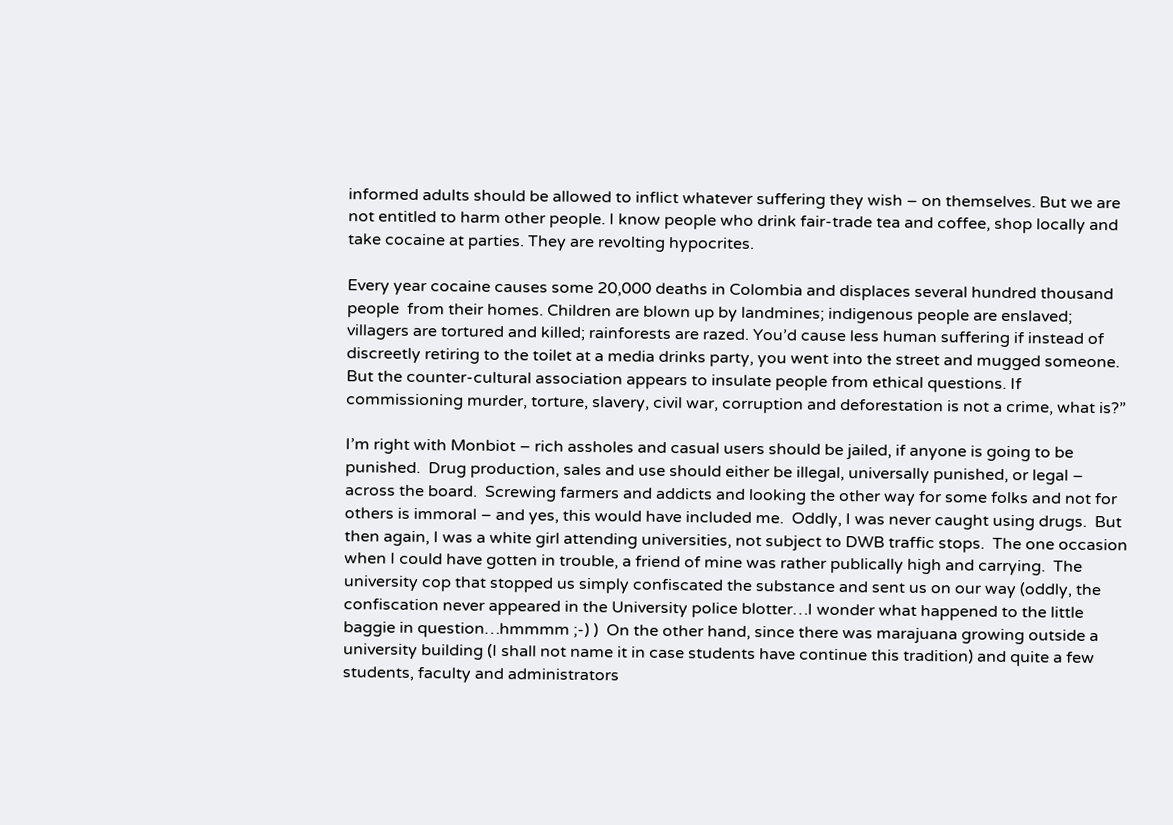informed adults should be allowed to inflict whatever suffering they wish – on themselves. But we are not entitled to harm other people. I know people who drink fair-trade tea and coffee, shop locally and take cocaine at parties. They are revolting hypocrites.

Every year cocaine causes some 20,000 deaths in Colombia and displaces several hundred thousand people  from their homes. Children are blown up by landmines; indigenous people are enslaved; villagers are tortured and killed; rainforests are razed. You’d cause less human suffering if instead of discreetly retiring to the toilet at a media drinks party, you went into the street and mugged someone. But the counter-cultural association appears to insulate people from ethical questions. If commissioning murder, torture, slavery, civil war, corruption and deforestation is not a crime, what is?”

I’m right with Monbiot – rich assholes and casual users should be jailed, if anyone is going to be punished.  Drug production, sales and use should either be illegal, universally punished, or legal – across the board.  Screwing farmers and addicts and looking the other way for some folks and not for others is immoral – and yes, this would have included me.  Oddly, I was never caught using drugs.  But then again, I was a white girl attending universities, not subject to DWB traffic stops.  The one occasion when I could have gotten in trouble, a friend of mine was rather publically high and carrying.  The university cop that stopped us simply confiscated the substance and sent us on our way (oddly, the confiscation never appeared in the University police blotter…I wonder what happened to the little baggie in question…hmmmm ;-) )  On the other hand, since there was marajuana growing outside a university building (I shall not name it in case students have continue this tradition) and quite a few students, faculty and administrators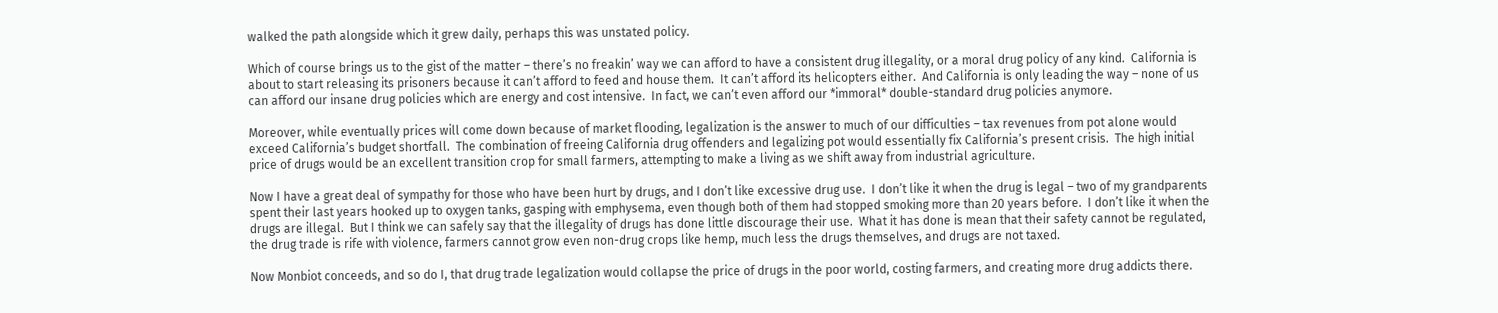walked the path alongside which it grew daily, perhaps this was unstated policy.

Which of course brings us to the gist of the matter – there’s no freakin’ way we can afford to have a consistent drug illegality, or a moral drug policy of any kind.  California is about to start releasing its prisoners because it can’t afford to feed and house them.  It can’t afford its helicopters either.  And California is only leading the way – none of us can afford our insane drug policies which are energy and cost intensive.  In fact, we can’t even afford our *immoral* double-standard drug policies anymore.

Moreover, while eventually prices will come down because of market flooding, legalization is the answer to much of our difficulties – tax revenues from pot alone would exceed California’s budget shortfall.  The combination of freeing California drug offenders and legalizing pot would essentially fix California’s present crisis.  The high initial price of drugs would be an excellent transition crop for small farmers, attempting to make a living as we shift away from industrial agriculture.

Now I have a great deal of sympathy for those who have been hurt by drugs, and I don’t like excessive drug use.  I don’t like it when the drug is legal – two of my grandparents spent their last years hooked up to oxygen tanks, gasping with emphysema, even though both of them had stopped smoking more than 20 years before.  I don’t like it when the drugs are illegal.  But I think we can safely say that the illegality of drugs has done little discourage their use.  What it has done is mean that their safety cannot be regulated, the drug trade is rife with violence, farmers cannot grow even non-drug crops like hemp, much less the drugs themselves, and drugs are not taxed.

Now Monbiot conceeds, and so do I, that drug trade legalization would collapse the price of drugs in the poor world, costing farmers, and creating more drug addicts there.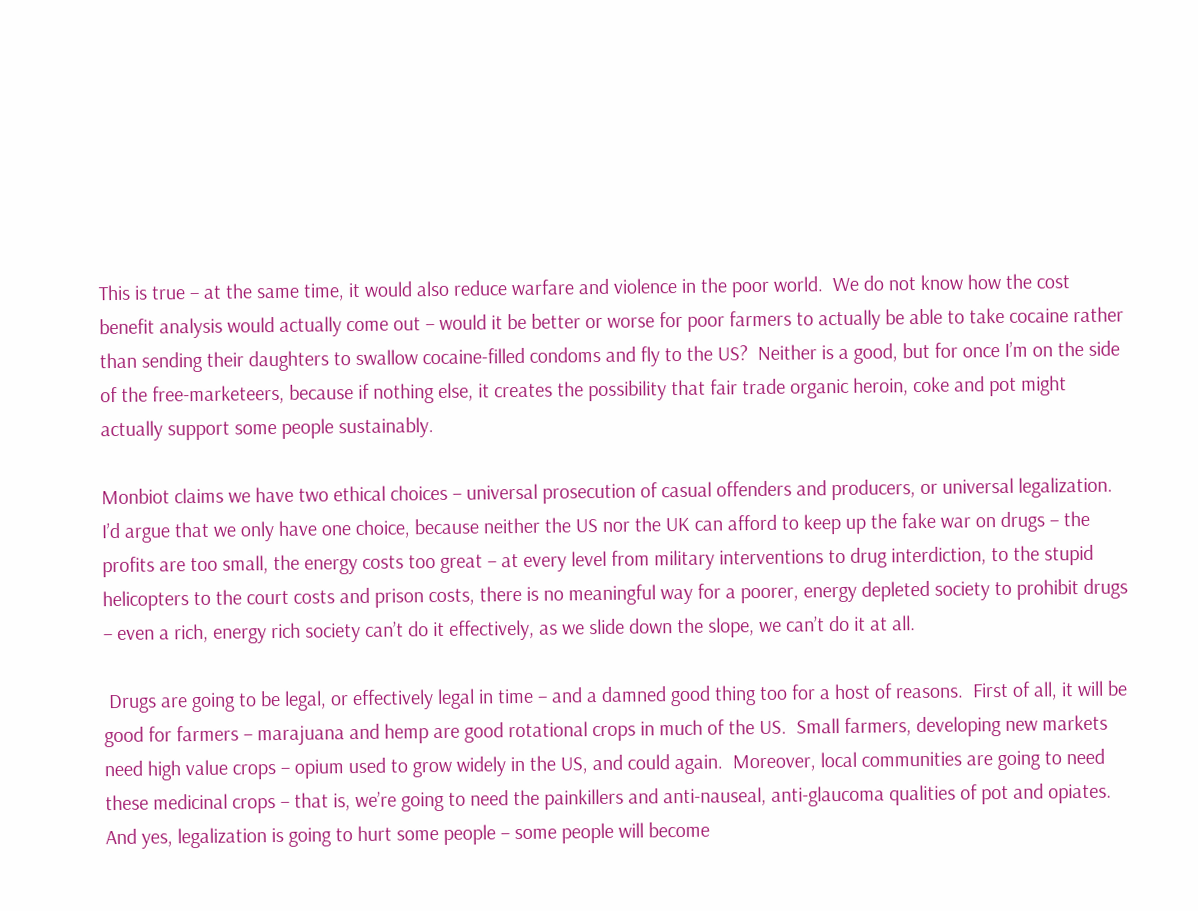This is true – at the same time, it would also reduce warfare and violence in the poor world.  We do not know how the cost benefit analysis would actually come out – would it be better or worse for poor farmers to actually be able to take cocaine rather than sending their daughters to swallow cocaine-filled condoms and fly to the US?  Neither is a good, but for once I’m on the side of the free-marketeers, because if nothing else, it creates the possibility that fair trade organic heroin, coke and pot might actually support some people sustainably.

Monbiot claims we have two ethical choices – universal prosecution of casual offenders and producers, or universal legalization.  I’d argue that we only have one choice, because neither the US nor the UK can afford to keep up the fake war on drugs – the profits are too small, the energy costs too great – at every level from military interventions to drug interdiction, to the stupid helicopters to the court costs and prison costs, there is no meaningful way for a poorer, energy depleted society to prohibit drugs – even a rich, energy rich society can’t do it effectively, as we slide down the slope, we can’t do it at all.

 Drugs are going to be legal, or effectively legal in time – and a damned good thing too for a host of reasons.  First of all, it will be good for farmers – marajuana and hemp are good rotational crops in much of the US.  Small farmers, developing new markets need high value crops – opium used to grow widely in the US, and could again.  Moreover, local communities are going to need these medicinal crops – that is, we’re going to need the painkillers and anti-nauseal, anti-glaucoma qualities of pot and opiates.  And yes, legalization is going to hurt some people – some people will become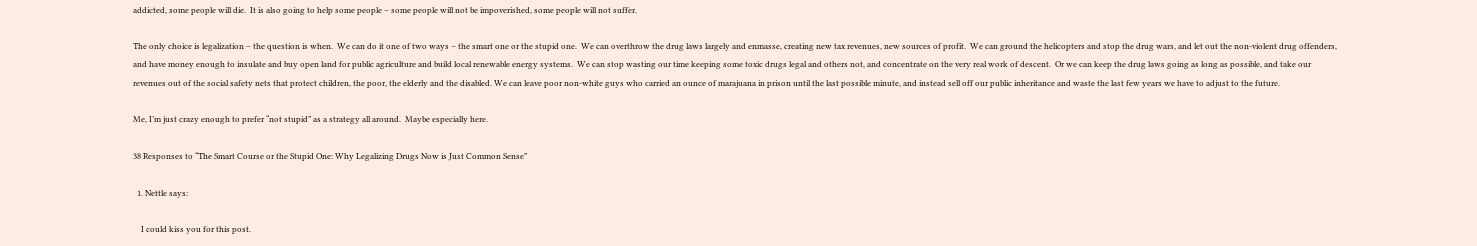addicted, some people will die.  It is also going to help some people – some people will not be impoverished, some people will not suffer.

The only choice is legalization – the question is when.  We can do it one of two ways – the smart one or the stupid one.  We can overthrow the drug laws largely and enmasse, creating new tax revenues, new sources of profit.  We can ground the helicopters and stop the drug wars, and let out the non-violent drug offenders, and have money enough to insulate and buy open land for public agriculture and build local renewable energy systems.  We can stop wasting our time keeping some toxic drugs legal and others not, and concentrate on the very real work of descent.  Or we can keep the drug laws going as long as possible, and take our revenues out of the social safety nets that protect children, the poor, the elderly and the disabled. We can leave poor non-white guys who carried an ounce of marajuana in prison until the last possible minute, and instead sell off our public inheritance and waste the last few years we have to adjust to the future.

Me, I’m just crazy enough to prefer “not stupid” as a strategy all around.  Maybe especially here.

38 Responses to “The Smart Course or the Stupid One: Why Legalizing Drugs Now is Just Common Sense”

  1. Nettle says:

    I could kiss you for this post.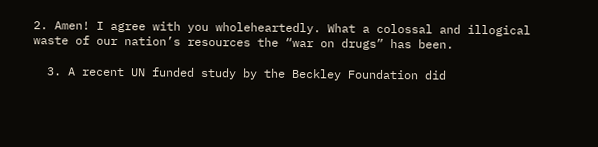2. Amen! I agree with you wholeheartedly. What a colossal and illogical waste of our nation’s resources the “war on drugs” has been.

  3. A recent UN funded study by the Beckley Foundation did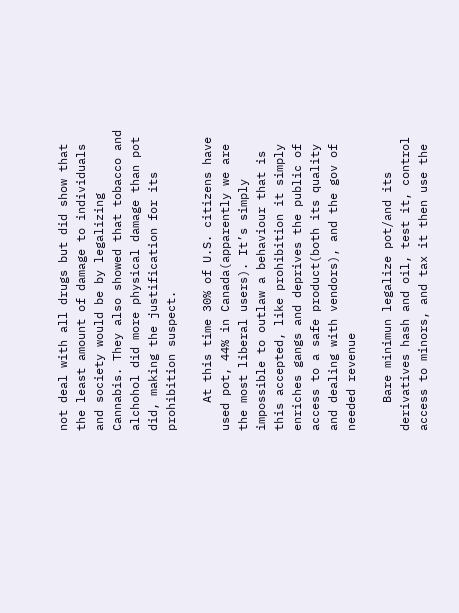not deal with all drugs but did show that the least amount of damage to individuals and society would be by legalizing Cannabis. They also showed that tobacco and alchohol did more physical damage than pot did, making the justification for its prohibition suspect.

    At this time 30% of U.S. citizens have used pot, 44% in Canada(apparently we are the most liberal users). It’s simply impossible to outlaw a behaviour that is this accepted, like prohibition it simply enriches gangs and deprives the public of access to a safe product(both its quality and dealing with vendors), and the gov of needed revenue

    Bare minimun legalize pot/and its derivatives hash and oil, test it, control access to minors, and tax it then use the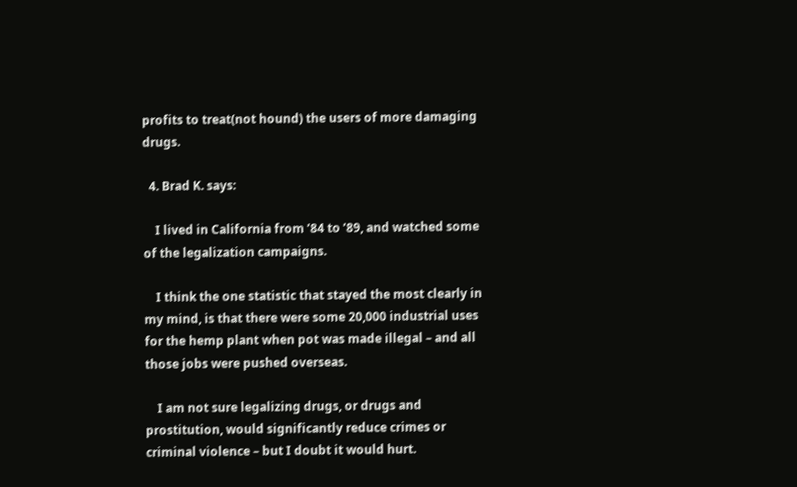profits to treat(not hound) the users of more damaging drugs.

  4. Brad K. says:

    I lived in California from ’84 to ’89, and watched some of the legalization campaigns.

    I think the one statistic that stayed the most clearly in my mind, is that there were some 20,000 industrial uses for the hemp plant when pot was made illegal – and all those jobs were pushed overseas.

    I am not sure legalizing drugs, or drugs and prostitution, would significantly reduce crimes or criminal violence – but I doubt it would hurt.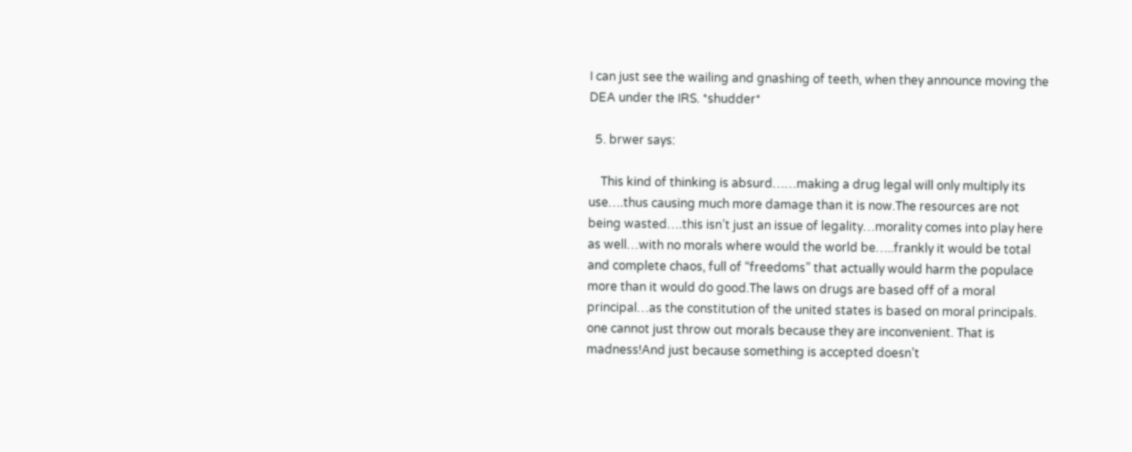I can just see the wailing and gnashing of teeth, when they announce moving the DEA under the IRS. *shudder*

  5. brwer says:

    This kind of thinking is absurd……making a drug legal will only multiply its use….thus causing much more damage than it is now.The resources are not being wasted….this isn’t just an issue of legality…morality comes into play here as well…with no morals where would the world be…..frankly it would be total and complete chaos, full of “freedoms” that actually would harm the populace more than it would do good.The laws on drugs are based off of a moral principal…as the constitution of the united states is based on moral principals. one cannot just throw out morals because they are inconvenient. That is madness!And just because something is accepted doesn’t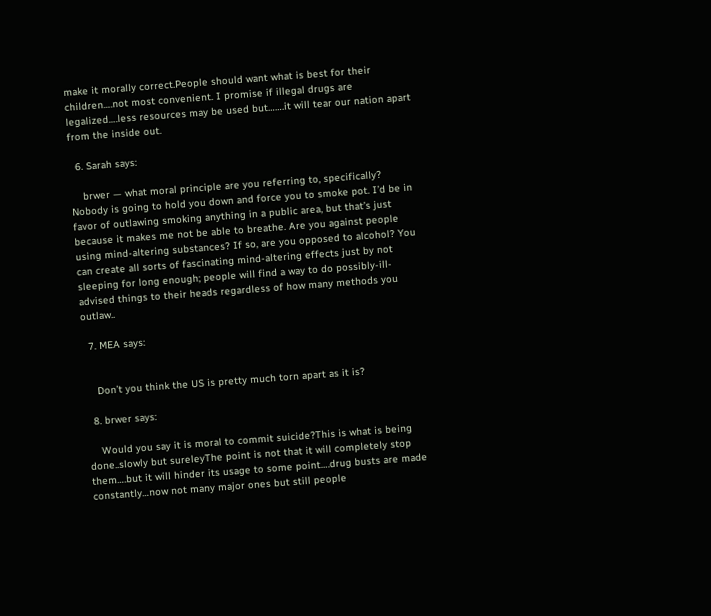make it morally correct.People should want what is best for their children….not most convenient. I promise if illegal drugs are legalized….less resources may be used but…….it will tear our nation apart from the inside out.

  6. Sarah says:

    brwer — what moral principle are you referring to, specifically? Nobody is going to hold you down and force you to smoke pot. I’d be in favor of outlawing smoking anything in a public area, but that’s just because it makes me not be able to breathe. Are you against people using mind-altering substances? If so, are you opposed to alcohol? You can create all sorts of fascinating mind-altering effects just by not sleeping for long enough; people will find a way to do possibly-ill-advised things to their heads regardless of how many methods you outlaw..

  7. MEA says:


    Don’t you think the US is pretty much torn apart as it is?

  8. brwer says:

    Would you say it is moral to commit suicide?This is what is being done..slowly but sureleyThe point is not that it will completely stop them….but it will hinder its usage to some point….drug busts are made constantly…now not many major ones but still people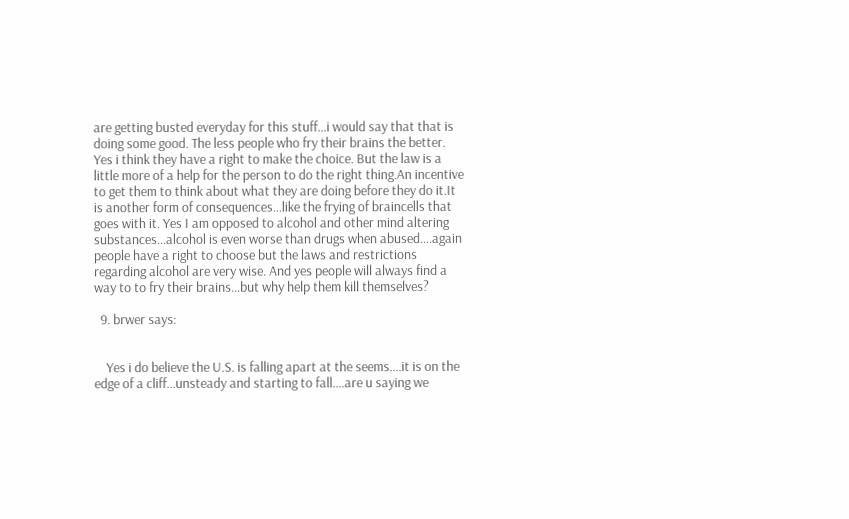are getting busted everyday for this stuff…i would say that that is doing some good. The less people who fry their brains the better. Yes i think they have a right to make the choice. But the law is a little more of a help for the person to do the right thing.An incentive to get them to think about what they are doing before they do it.It is another form of consequences…like the frying of braincells that goes with it. Yes I am opposed to alcohol and other mind altering substances…alcohol is even worse than drugs when abused….again people have a right to choose but the laws and restrictions regarding alcohol are very wise. And yes people will always find a way to to fry their brains…but why help them kill themselves?

  9. brwer says:


    Yes i do believe the U.S. is falling apart at the seems….it is on the edge of a cliff…unsteady and starting to fall….are u saying we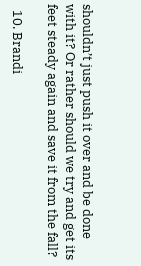shouldn’t just push it over and be done with it? Or rather should we try and get its feet steady again and save it from the fall?

  10. Brandi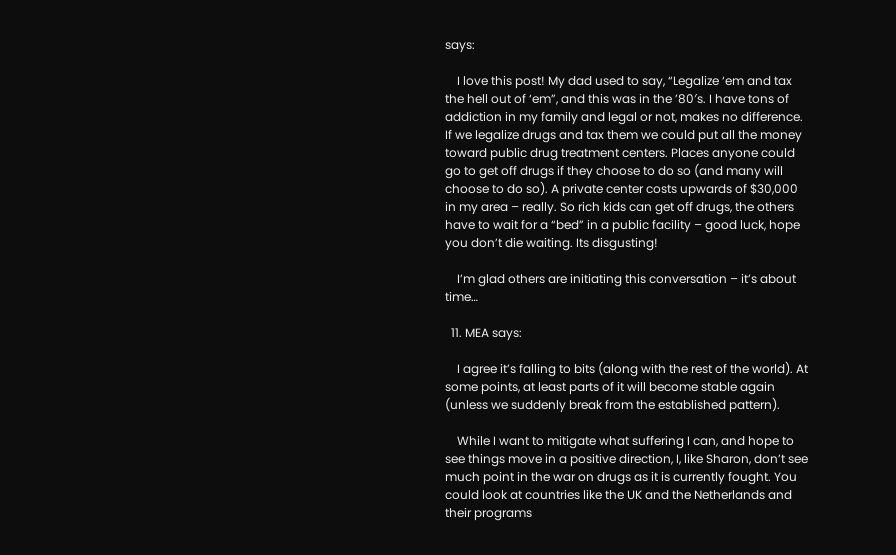says:

    I love this post! My dad used to say, “Legalize ‘em and tax the hell out of ‘em”, and this was in the ’80′s. I have tons of addiction in my family and legal or not, makes no difference. If we legalize drugs and tax them we could put all the money toward public drug treatment centers. Places anyone could go to get off drugs if they choose to do so (and many will choose to do so). A private center costs upwards of $30,000 in my area – really. So rich kids can get off drugs, the others have to wait for a “bed” in a public facility – good luck, hope you don’t die waiting. Its disgusting!

    I’m glad others are initiating this conversation – it’s about time…

  11. MEA says:

    I agree it’s falling to bits (along with the rest of the world). At some points, at least parts of it will become stable again (unless we suddenly break from the established pattern).

    While I want to mitigate what suffering I can, and hope to see things move in a positive direction, I, like Sharon, don’t see much point in the war on drugs as it is currently fought. You could look at countries like the UK and the Netherlands and their programs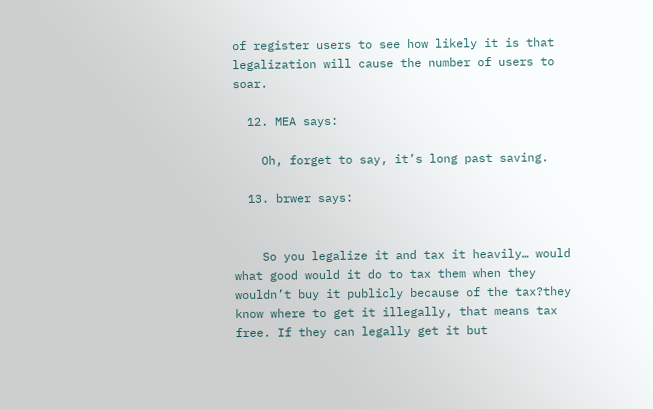of register users to see how likely it is that legalization will cause the number of users to soar.

  12. MEA says:

    Oh, forget to say, it’s long past saving.

  13. brwer says:


    So you legalize it and tax it heavily… would what good would it do to tax them when they wouldn’t buy it publicly because of the tax?they know where to get it illegally, that means tax free. If they can legally get it but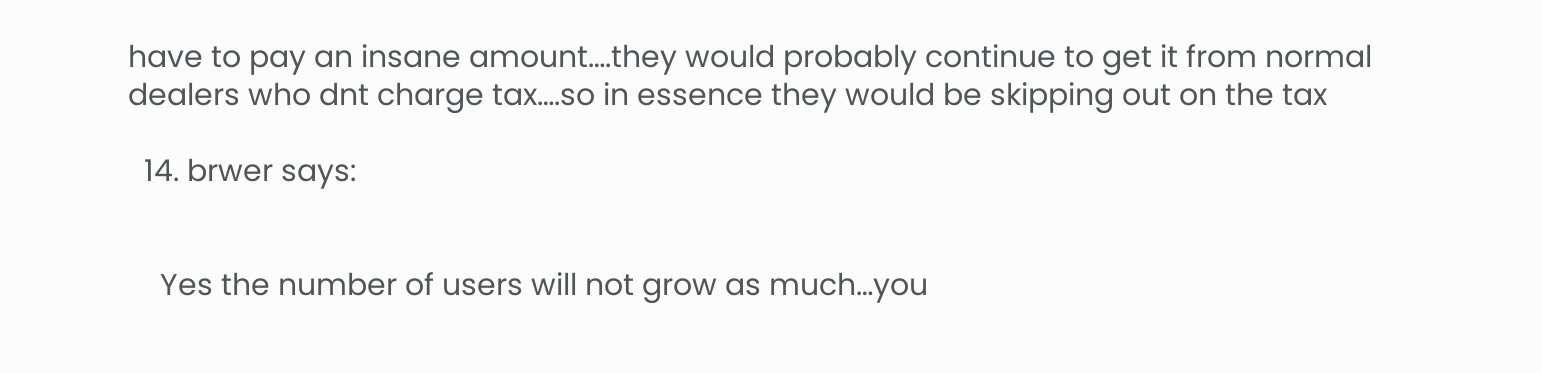have to pay an insane amount….they would probably continue to get it from normal dealers who dnt charge tax….so in essence they would be skipping out on the tax

  14. brwer says:


    Yes the number of users will not grow as much…you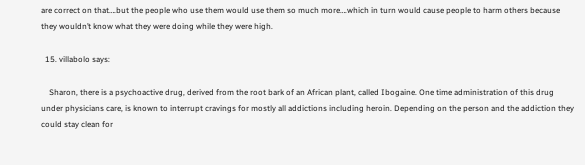are correct on that….but the people who use them would use them so much more….which in turn would cause people to harm others because they wouldn’t know what they were doing while they were high.

  15. villabolo says:

    Sharon, there is a psychoactive drug, derived from the root bark of an African plant, called Ibogaine. One time administration of this drug under physicians care, is known to interrupt cravings for mostly all addictions including heroin. Depending on the person and the addiction they could stay clean for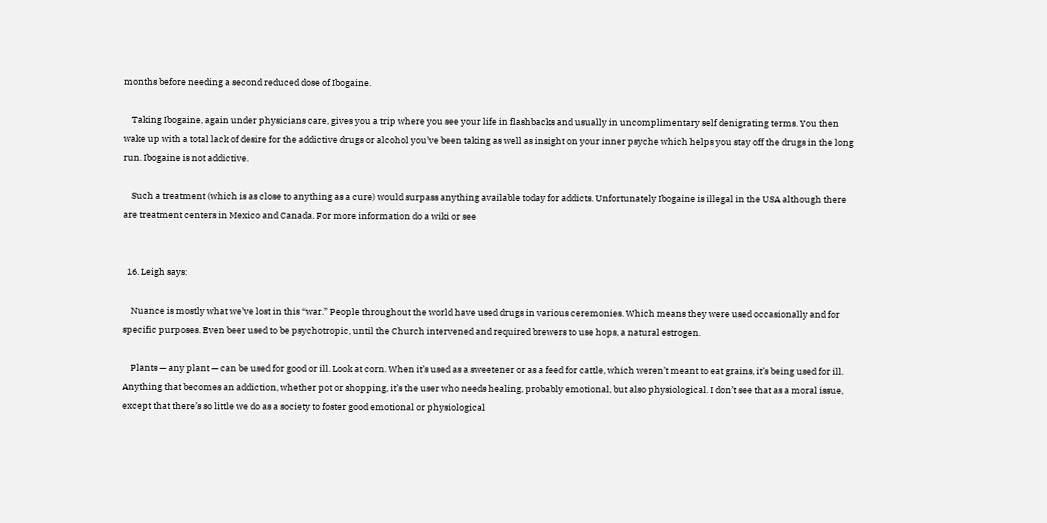months before needing a second reduced dose of Ibogaine.

    Taking Ibogaine, again under physicians care, gives you a trip where you see your life in flashbacks and usually in uncomplimentary self denigrating terms. You then wake up with a total lack of desire for the addictive drugs or alcohol you’ve been taking as well as insight on your inner psyche which helps you stay off the drugs in the long run. Ibogaine is not addictive.

    Such a treatment (which is as close to anything as a cure) would surpass anything available today for addicts. Unfortunately Ibogaine is illegal in the USA although there are treatment centers in Mexico and Canada. For more information do a wiki or see


  16. Leigh says:

    Nuance is mostly what we’ve lost in this “war.” People throughout the world have used drugs in various ceremonies. Which means they were used occasionally and for specific purposes. Even beer used to be psychotropic, until the Church intervened and required brewers to use hops, a natural estrogen.

    Plants — any plant — can be used for good or ill. Look at corn. When it’s used as a sweetener or as a feed for cattle, which weren’t meant to eat grains, it’s being used for ill. Anything that becomes an addiction, whether pot or shopping, it’s the user who needs healing, probably emotional, but also physiological. I don’t see that as a moral issue, except that there’s so little we do as a society to foster good emotional or physiological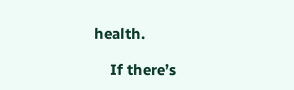health.

    If there’s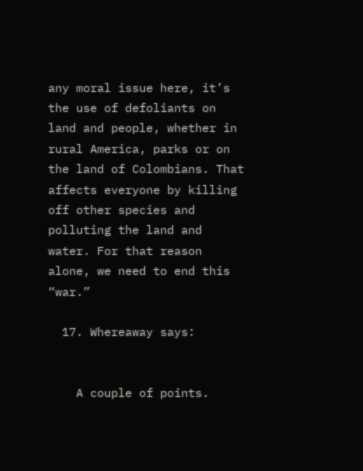any moral issue here, it’s the use of defoliants on land and people, whether in rural America, parks or on the land of Colombians. That affects everyone by killing off other species and polluting the land and water. For that reason alone, we need to end this “war.”

  17. Whereaway says:


    A couple of points.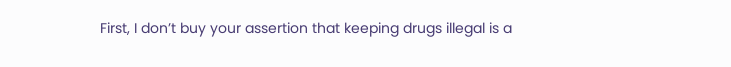First, I don’t buy your assertion that keeping drugs illegal is a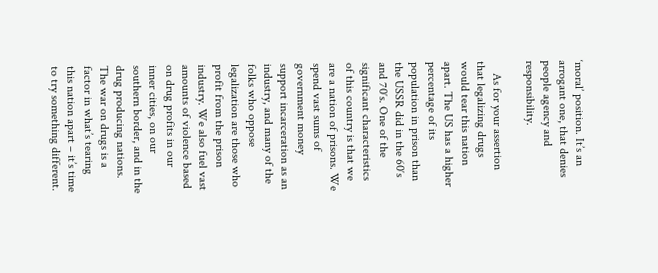‘moral’ position. It’s an arrogant one, that denies people agency and responsibility.

    As for your assertion that legalizing drugs would tear this nation apart. The US has a higher percentage of its population in prison than the USSR did in the 60′s and 70′s. One of the significant characteristics of this country is that we are a nation of prisons. We spend vast sums of government money support incarceration as an industry, and many of the folks who oppose legalization are those who profit from the prison industry. We also fuel vast amounts of violence based on drug profits in our inner cities, on our southern border, and in the drug producing nations. The war on drugs is a factor in what’s tearing this nation apart – it’s time to try something different.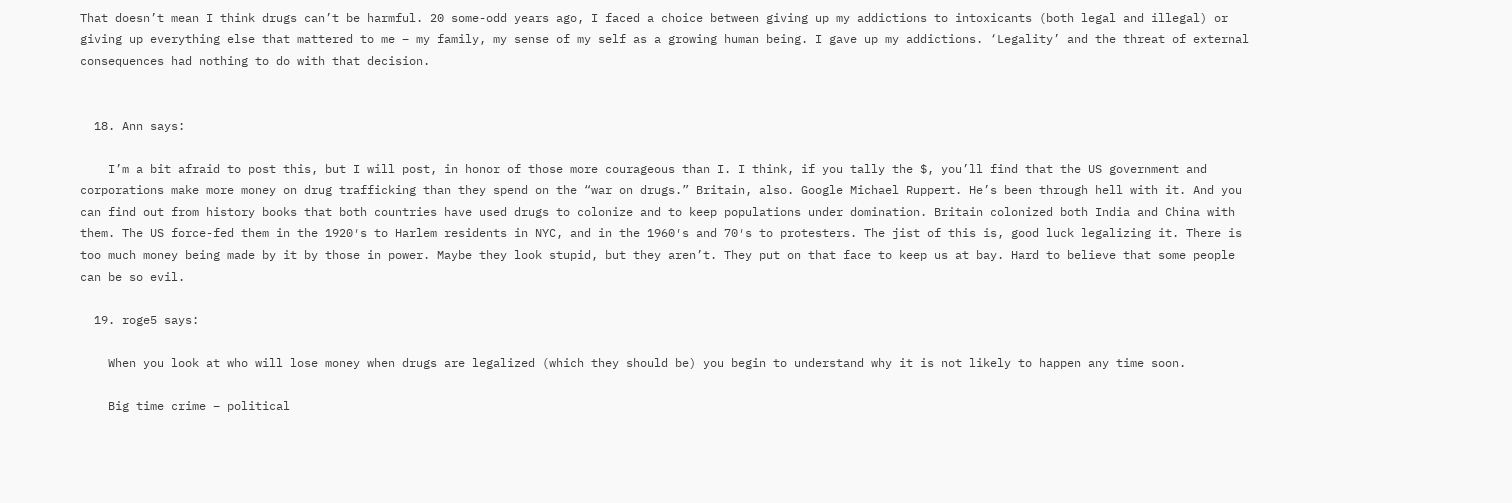That doesn’t mean I think drugs can’t be harmful. 20 some-odd years ago, I faced a choice between giving up my addictions to intoxicants (both legal and illegal) or giving up everything else that mattered to me – my family, my sense of my self as a growing human being. I gave up my addictions. ‘Legality’ and the threat of external consequences had nothing to do with that decision.


  18. Ann says:

    I’m a bit afraid to post this, but I will post, in honor of those more courageous than I. I think, if you tally the $, you’ll find that the US government and corporations make more money on drug trafficking than they spend on the “war on drugs.” Britain, also. Google Michael Ruppert. He’s been through hell with it. And you can find out from history books that both countries have used drugs to colonize and to keep populations under domination. Britain colonized both India and China with them. The US force-fed them in the 1920′s to Harlem residents in NYC, and in the 1960′s and 70′s to protesters. The jist of this is, good luck legalizing it. There is too much money being made by it by those in power. Maybe they look stupid, but they aren’t. They put on that face to keep us at bay. Hard to believe that some people can be so evil.

  19. roge5 says:

    When you look at who will lose money when drugs are legalized (which they should be) you begin to understand why it is not likely to happen any time soon.

    Big time crime – political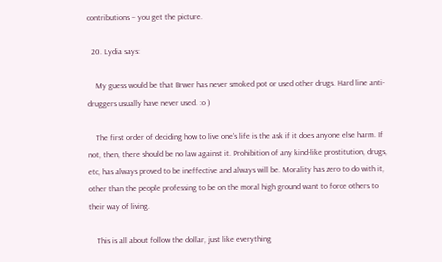contributions – you get the picture.

  20. Lydia says:

    My guess would be that Brwer has never smoked pot or used other drugs. Hard line anti-druggers usually have never used. :o )

    The first order of deciding how to live one’s life is the ask if it does anyone else harm. If not, then, there should be no law against it. Prohibition of any kind-like prostitution, drugs, etc, has always proved to be ineffective and always will be. Morality has zero to do with it, other than the people professing to be on the moral high ground want to force others to their way of living.

    This is all about follow the dollar, just like everything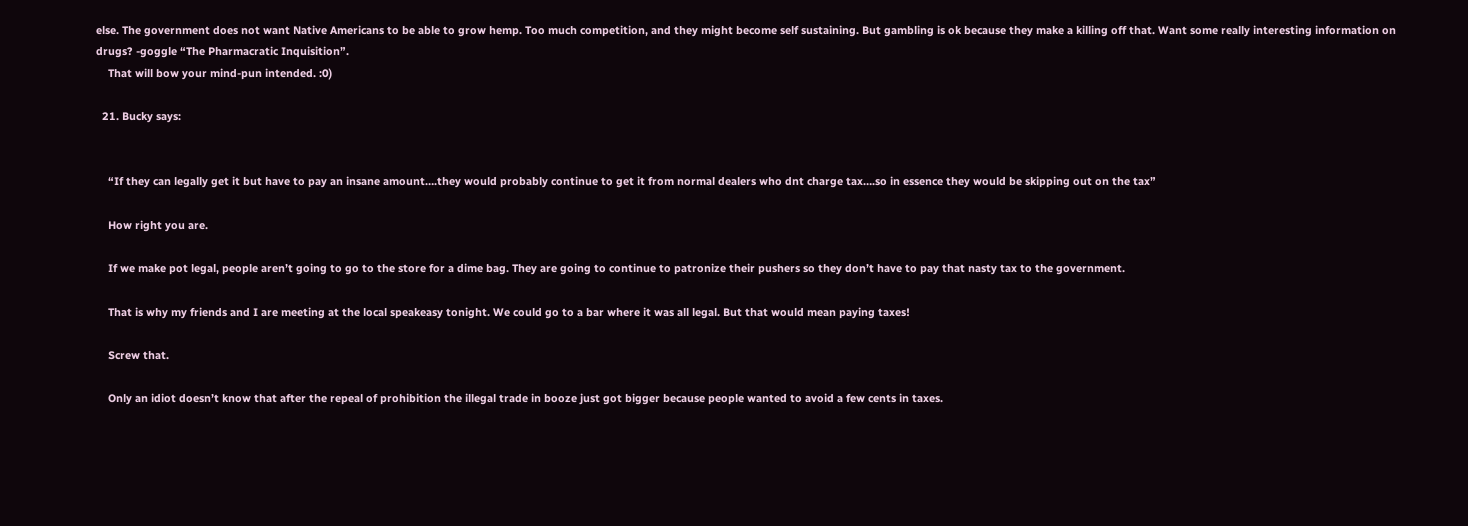else. The government does not want Native Americans to be able to grow hemp. Too much competition, and they might become self sustaining. But gambling is ok because they make a killing off that. Want some really interesting information on drugs? -goggle “The Pharmacratic Inquisition”.
    That will bow your mind-pun intended. :0)

  21. Bucky says:


    “If they can legally get it but have to pay an insane amount….they would probably continue to get it from normal dealers who dnt charge tax….so in essence they would be skipping out on the tax”

    How right you are.

    If we make pot legal, people aren’t going to go to the store for a dime bag. They are going to continue to patronize their pushers so they don’t have to pay that nasty tax to the government.

    That is why my friends and I are meeting at the local speakeasy tonight. We could go to a bar where it was all legal. But that would mean paying taxes!

    Screw that.

    Only an idiot doesn’t know that after the repeal of prohibition the illegal trade in booze just got bigger because people wanted to avoid a few cents in taxes.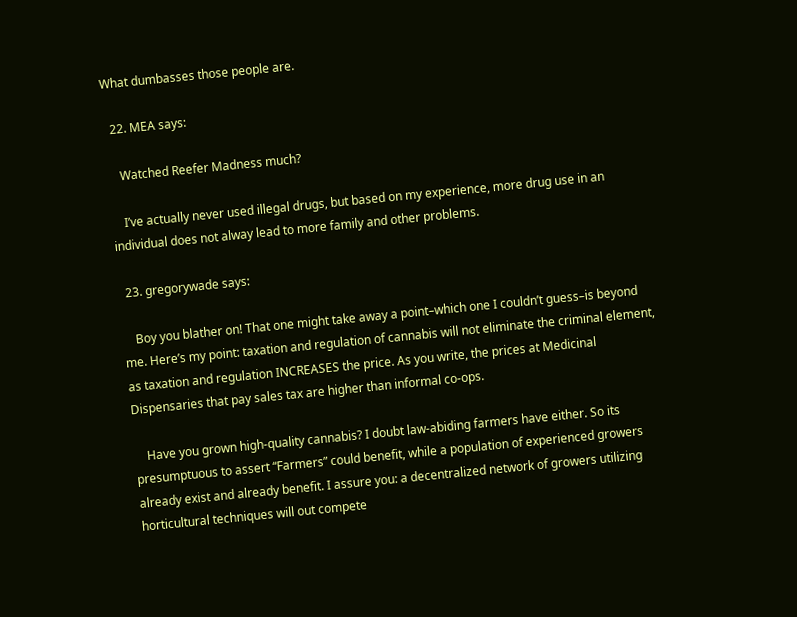What dumbasses those people are.

  22. MEA says:

    Watched Reefer Madness much?

    I’ve actually never used illegal drugs, but based on my experience, more drug use in an individual does not alway lead to more family and other problems.

  23. gregorywade says:

    Boy you blather on! That one might take away a point–which one I couldn’t guess–is beyond me. Here’s my point: taxation and regulation of cannabis will not eliminate the criminal element, as taxation and regulation INCREASES the price. As you write, the prices at Medicinal Dispensaries that pay sales tax are higher than informal co-ops.

    Have you grown high-quality cannabis? I doubt law-abiding farmers have either. So its presumptuous to assert “Farmers” could benefit, while a population of experienced growers already exist and already benefit. I assure you: a decentralized network of growers utilizing horticultural techniques will out compete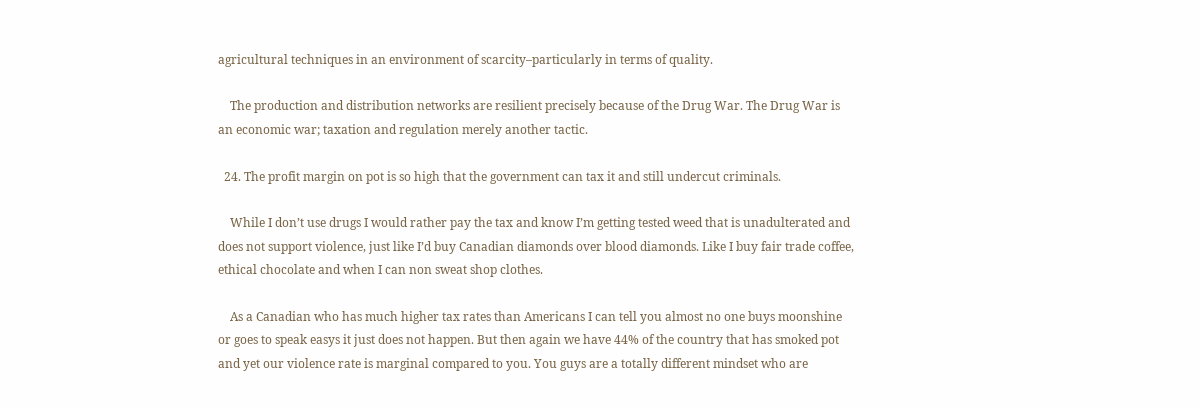agricultural techniques in an environment of scarcity–particularly in terms of quality.

    The production and distribution networks are resilient precisely because of the Drug War. The Drug War is an economic war; taxation and regulation merely another tactic.

  24. The profit margin on pot is so high that the government can tax it and still undercut criminals.

    While I don’t use drugs I would rather pay the tax and know I’m getting tested weed that is unadulterated and does not support violence, just like I’d buy Canadian diamonds over blood diamonds. Like I buy fair trade coffee, ethical chocolate and when I can non sweat shop clothes.

    As a Canadian who has much higher tax rates than Americans I can tell you almost no one buys moonshine or goes to speak easys it just does not happen. But then again we have 44% of the country that has smoked pot and yet our violence rate is marginal compared to you. You guys are a totally different mindset who are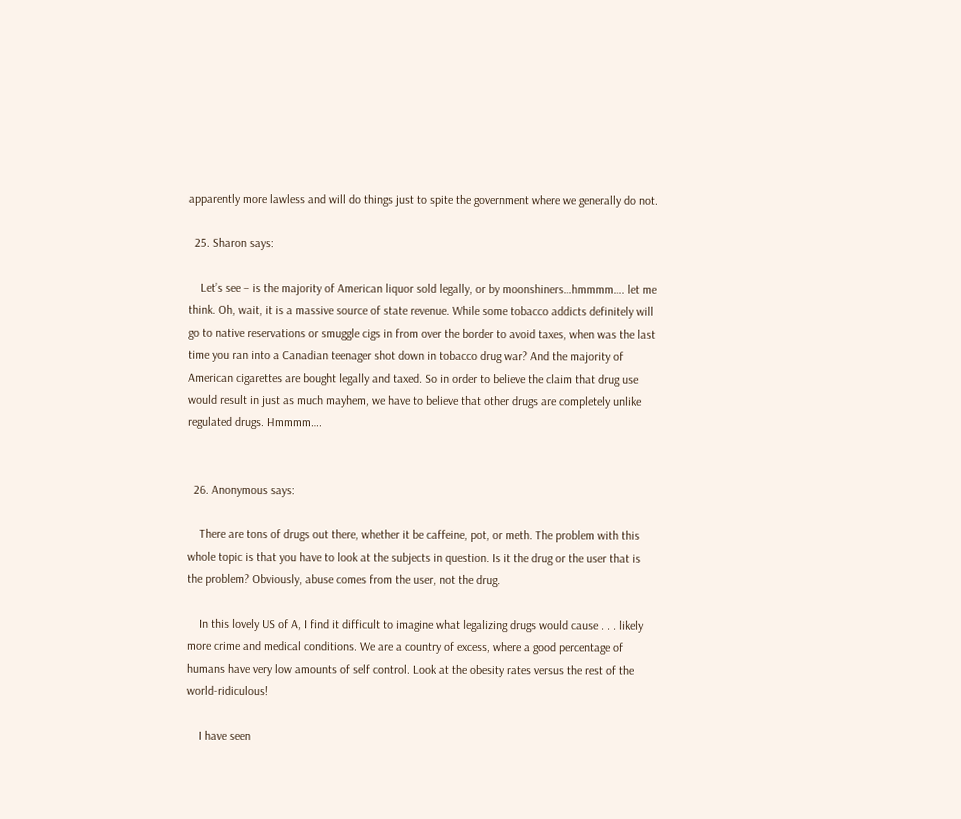apparently more lawless and will do things just to spite the government where we generally do not.

  25. Sharon says:

    Let’s see – is the majority of American liquor sold legally, or by moonshiners…hmmmm…. let me think. Oh, wait, it is a massive source of state revenue. While some tobacco addicts definitely will go to native reservations or smuggle cigs in from over the border to avoid taxes, when was the last time you ran into a Canadian teenager shot down in tobacco drug war? And the majority of American cigarettes are bought legally and taxed. So in order to believe the claim that drug use would result in just as much mayhem, we have to believe that other drugs are completely unlike regulated drugs. Hmmmm….


  26. Anonymous says:

    There are tons of drugs out there, whether it be caffeine, pot, or meth. The problem with this whole topic is that you have to look at the subjects in question. Is it the drug or the user that is the problem? Obviously, abuse comes from the user, not the drug.

    In this lovely US of A, I find it difficult to imagine what legalizing drugs would cause . . . likely more crime and medical conditions. We are a country of excess, where a good percentage of humans have very low amounts of self control. Look at the obesity rates versus the rest of the world-ridiculous!

    I have seen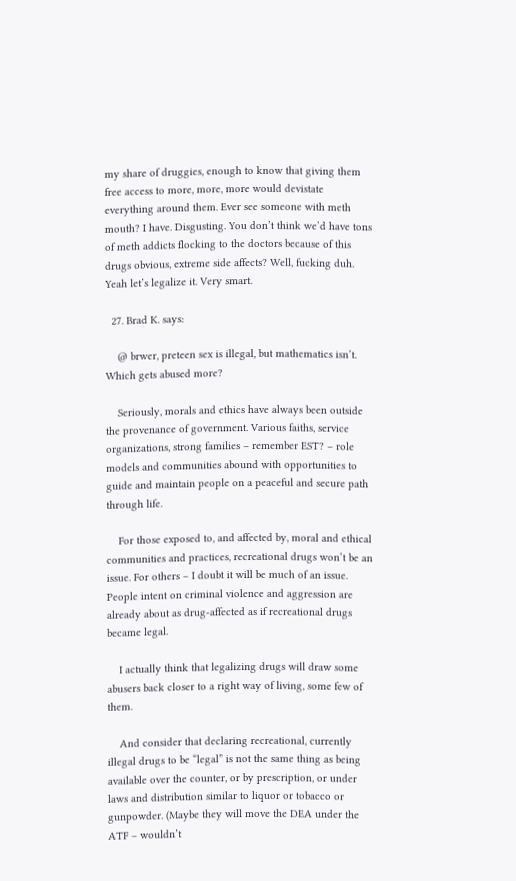my share of druggies, enough to know that giving them free access to more, more, more would devistate everything around them. Ever see someone with meth mouth? I have. Disgusting. You don’t think we’d have tons of meth addicts flocking to the doctors because of this drugs obvious, extreme side affects? Well, fucking duh. Yeah let’s legalize it. Very smart.

  27. Brad K. says:

    @ brwer, preteen sex is illegal, but mathematics isn’t. Which gets abused more?

    Seriously, morals and ethics have always been outside the provenance of government. Various faiths, service organizations, strong families – remember EST? – role models and communities abound with opportunities to guide and maintain people on a peaceful and secure path through life.

    For those exposed to, and affected by, moral and ethical communities and practices, recreational drugs won’t be an issue. For others – I doubt it will be much of an issue. People intent on criminal violence and aggression are already about as drug-affected as if recreational drugs became legal.

    I actually think that legalizing drugs will draw some abusers back closer to a right way of living, some few of them.

    And consider that declaring recreational, currently illegal drugs to be “legal” is not the same thing as being available over the counter, or by prescription, or under laws and distribution similar to liquor or tobacco or gunpowder. (Maybe they will move the DEA under the ATF – wouldn’t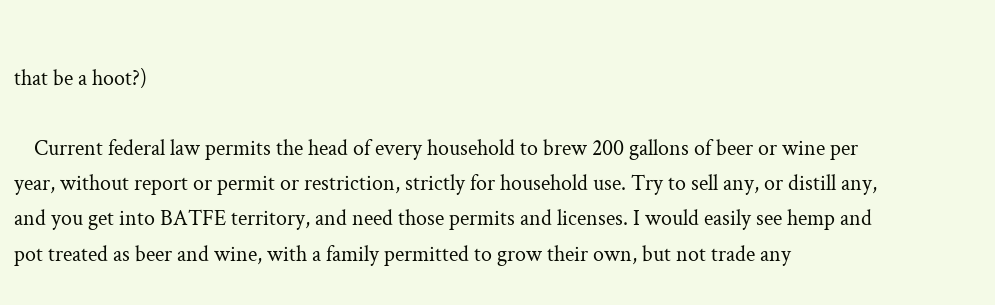that be a hoot?)

    Current federal law permits the head of every household to brew 200 gallons of beer or wine per year, without report or permit or restriction, strictly for household use. Try to sell any, or distill any, and you get into BATFE territory, and need those permits and licenses. I would easily see hemp and pot treated as beer and wine, with a family permitted to grow their own, but not trade any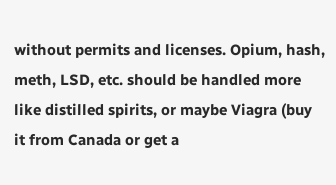without permits and licenses. Opium, hash, meth, LSD, etc. should be handled more like distilled spirits, or maybe Viagra (buy it from Canada or get a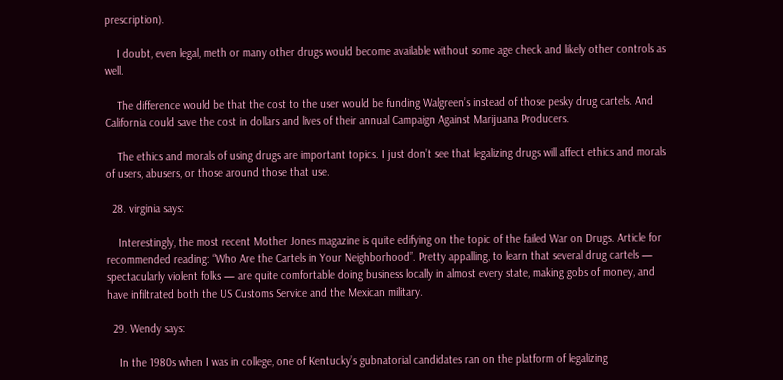prescription).

    I doubt, even legal, meth or many other drugs would become available without some age check and likely other controls as well.

    The difference would be that the cost to the user would be funding Walgreen’s instead of those pesky drug cartels. And California could save the cost in dollars and lives of their annual Campaign Against Marijuana Producers.

    The ethics and morals of using drugs are important topics. I just don’t see that legalizing drugs will affect ethics and morals of users, abusers, or those around those that use.

  28. virginia says:

    Interestingly, the most recent Mother Jones magazine is quite edifying on the topic of the failed War on Drugs. Article for recommended reading: “Who Are the Cartels in Your Neighborhood”. Pretty appalling, to learn that several drug cartels — spectacularly violent folks — are quite comfortable doing business locally in almost every state, making gobs of money, and have infiltrated both the US Customs Service and the Mexican military.

  29. Wendy says:

    In the 1980s when I was in college, one of Kentucky’s gubnatorial candidates ran on the platform of legalizing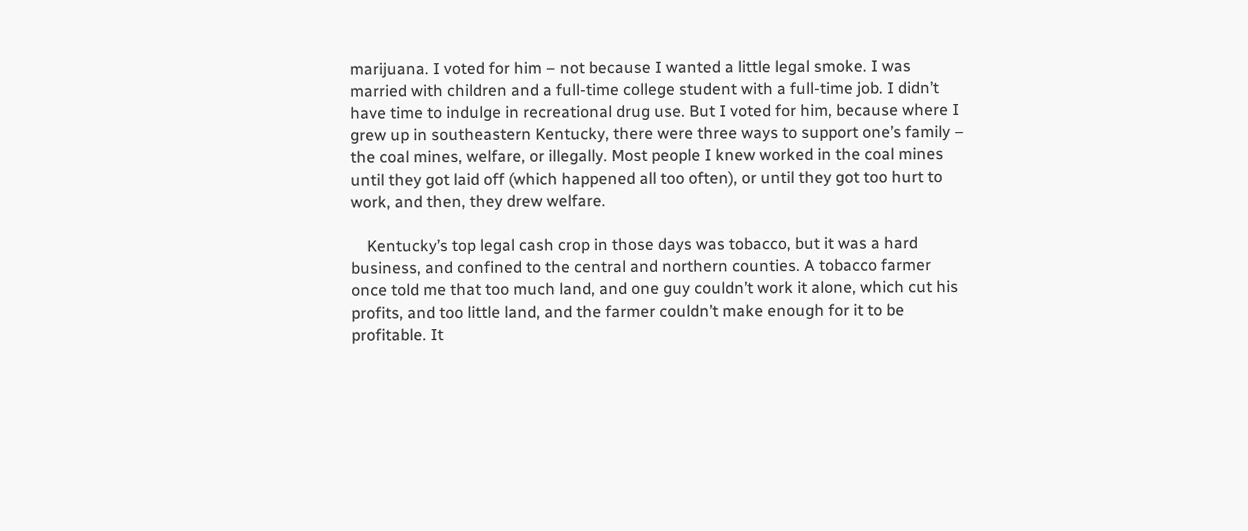marijuana. I voted for him – not because I wanted a little legal smoke. I was married with children and a full-time college student with a full-time job. I didn’t have time to indulge in recreational drug use. But I voted for him, because where I grew up in southeastern Kentucky, there were three ways to support one’s family – the coal mines, welfare, or illegally. Most people I knew worked in the coal mines until they got laid off (which happened all too often), or until they got too hurt to work, and then, they drew welfare.

    Kentucky’s top legal cash crop in those days was tobacco, but it was a hard business, and confined to the central and northern counties. A tobacco farmer once told me that too much land, and one guy couldn’t work it alone, which cut his profits, and too little land, and the farmer couldn’t make enough for it to be profitable. It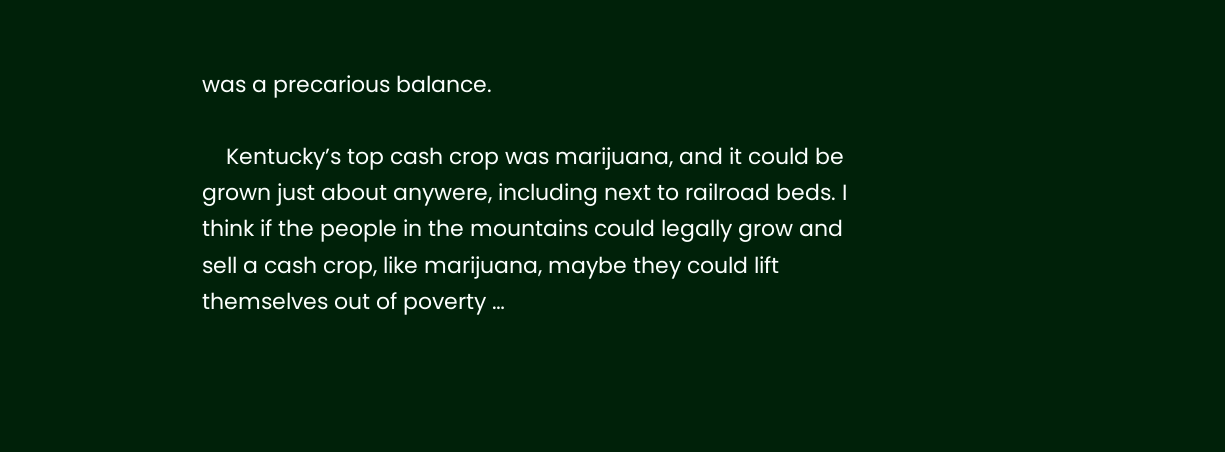was a precarious balance.

    Kentucky’s top cash crop was marijuana, and it could be grown just about anywere, including next to railroad beds. I think if the people in the mountains could legally grow and sell a cash crop, like marijuana, maybe they could lift themselves out of poverty …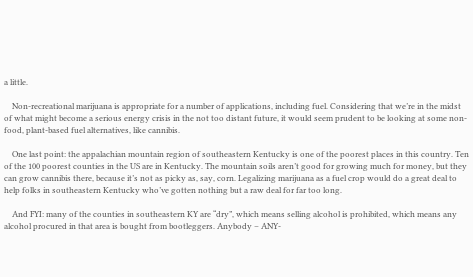a little.

    Non-recreational marijuana is appropriate for a number of applications, including fuel. Considering that we’re in the midst of what might become a serious energy crisis in the not too distant future, it would seem prudent to be looking at some non-food, plant-based fuel alternatives, like cannibis.

    One last point: the appalachian mountain region of southeastern Kentucky is one of the poorest places in this country. Ten of the 100 poorest counties in the US are in Kentucky. The mountain soils aren’t good for growing much for money, but they can grow cannibis there, because it’s not as picky as, say, corn. Legalizing marijuana as a fuel crop would do a great deal to help folks in southeastern Kentucky who’ve gotten nothing but a raw deal for far too long.

    And FYI: many of the counties in southeastern KY are “dry”, which means selling alcohol is prohibited, which means any alcohol procured in that area is bought from bootleggers. Anybody – ANY-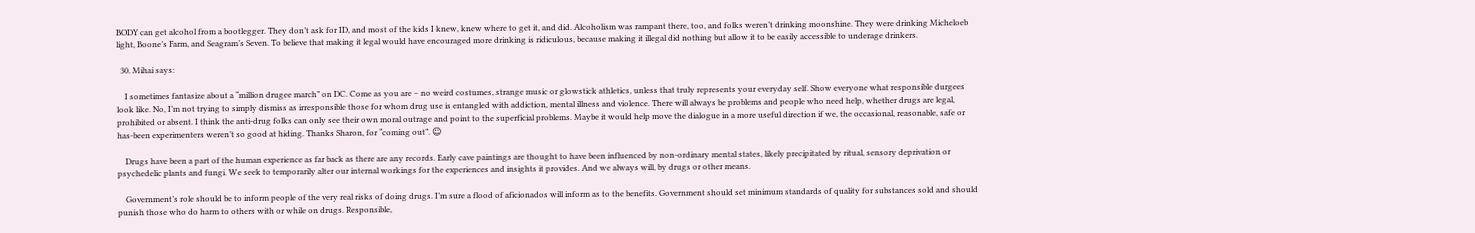BODY can get alcohol from a bootlegger. They don’t ask for ID, and most of the kids I knew, knew where to get it, and did. Alcoholism was rampant there, too, and folks weren’t drinking moonshine. They were drinking Micheloeb light, Boone’s Farm, and Seagram’s Seven. To believe that making it legal would have encouraged more drinking is ridiculous, because making it illegal did nothing but allow it to be easily accessible to underage drinkers.

  30. Mihai says:

    I sometimes fantasize about a “million drugee march” on DC. Come as you are – no weird costumes, strange music or glowstick athletics, unless that truly represents your everyday self. Show everyone what responsible durgees look like. No, I’m not trying to simply dismiss as irresponsible those for whom drug use is entangled with addiction, mental illness and violence. There will always be problems and people who need help, whether drugs are legal, prohibited or absent. I think the anti-drug folks can only see their own moral outrage and point to the superficial problems. Maybe it would help move the dialogue in a more useful direction if we, the occasional, reasonable, safe or has-been experimenters weren’t so good at hiding. Thanks Sharon, for “coming out”. ☺

    Drugs have been a part of the human experience as far back as there are any records. Early cave paintings are thought to have been influenced by non-ordinary mental states, likely precipitated by ritual, sensory deprivation or psychedelic plants and fungi. We seek to temporarily alter our internal workings for the experiences and insights it provides. And we always will, by drugs or other means.

    Government’s role should be to inform people of the very real risks of doing drugs. I’m sure a flood of aficionados will inform as to the benefits. Government should set minimum standards of quality for substances sold and should punish those who do harm to others with or while on drugs. Responsible,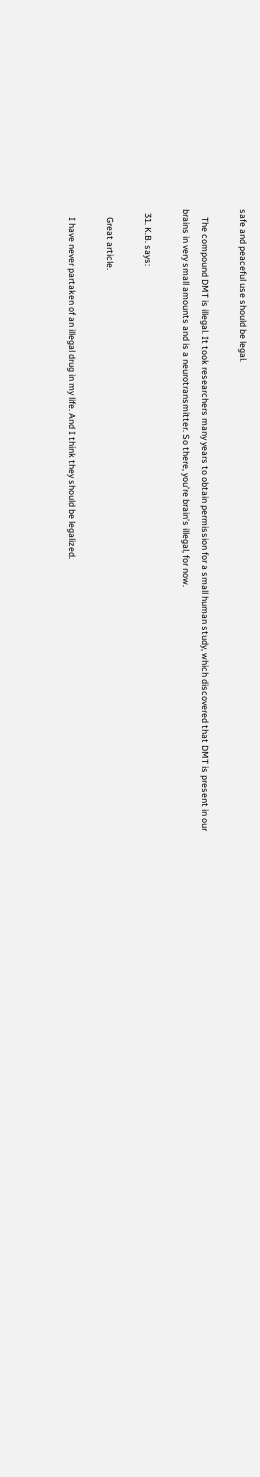safe and peaceful use should be legal.

    The compound DMT is illegal. It took researchers many years to obtain permission for a small human study, which discovered that DMT is present in our brains in very small amounts and is a neurotransmitter. So there, you’re brain’s illegal, for now.

  31. K.B. says:

    Great article.

    I have never partaken of an illegal drug in my life. And I think they should be legalized.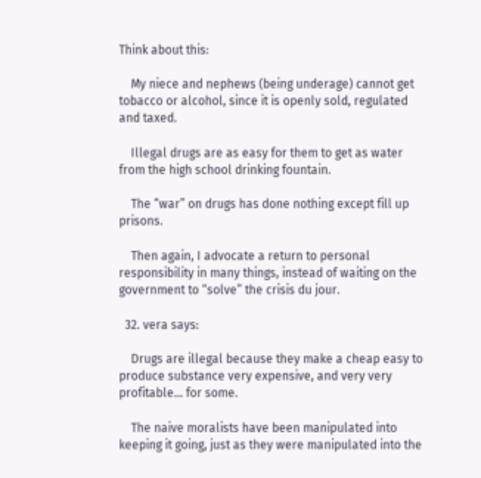Think about this:

    My niece and nephews (being underage) cannot get tobacco or alcohol, since it is openly sold, regulated and taxed.

    Illegal drugs are as easy for them to get as water from the high school drinking fountain.

    The “war” on drugs has done nothing except fill up prisons.

    Then again, I advocate a return to personal responsibility in many things, instead of waiting on the government to “solve” the crisis du jour.

  32. vera says:

    Drugs are illegal because they make a cheap easy to produce substance very expensive, and very very profitable… for some.

    The naive moralists have been manipulated into keeping it going, just as they were manipulated into the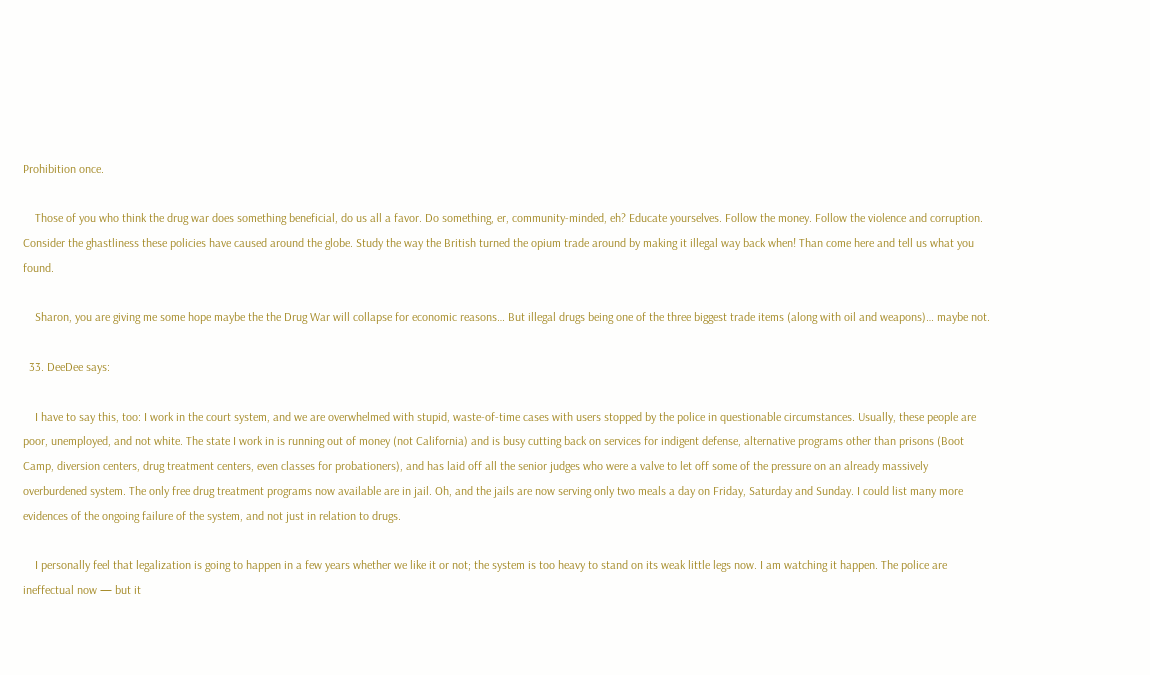Prohibition once.

    Those of you who think the drug war does something beneficial, do us all a favor. Do something, er, community-minded, eh? Educate yourselves. Follow the money. Follow the violence and corruption. Consider the ghastliness these policies have caused around the globe. Study the way the British turned the opium trade around by making it illegal way back when! Than come here and tell us what you found.

    Sharon, you are giving me some hope maybe the the Drug War will collapse for economic reasons… But illegal drugs being one of the three biggest trade items (along with oil and weapons)… maybe not.

  33. DeeDee says:

    I have to say this, too: I work in the court system, and we are overwhelmed with stupid, waste-of-time cases with users stopped by the police in questionable circumstances. Usually, these people are poor, unemployed, and not white. The state I work in is running out of money (not California) and is busy cutting back on services for indigent defense, alternative programs other than prisons (Boot Camp, diversion centers, drug treatment centers, even classes for probationers), and has laid off all the senior judges who were a valve to let off some of the pressure on an already massively overburdened system. The only free drug treatment programs now available are in jail. Oh, and the jails are now serving only two meals a day on Friday, Saturday and Sunday. I could list many more evidences of the ongoing failure of the system, and not just in relation to drugs.

    I personally feel that legalization is going to happen in a few years whether we like it or not; the system is too heavy to stand on its weak little legs now. I am watching it happen. The police are ineffectual now — but it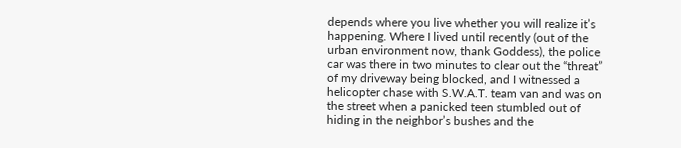depends where you live whether you will realize it’s happening. Where I lived until recently (out of the urban environment now, thank Goddess), the police car was there in two minutes to clear out the “threat” of my driveway being blocked, and I witnessed a helicopter chase with S.W.A.T. team van and was on the street when a panicked teen stumbled out of hiding in the neighbor’s bushes and the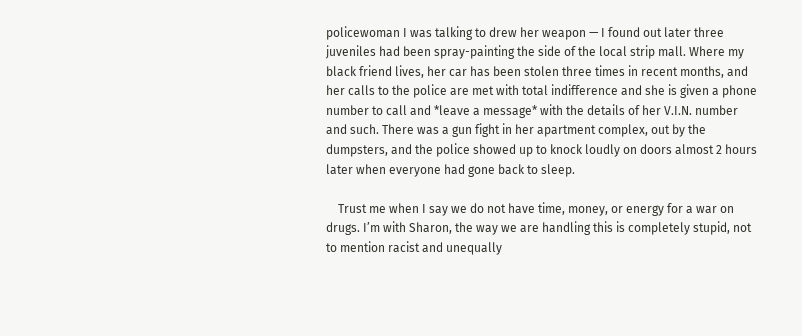policewoman I was talking to drew her weapon — I found out later three juveniles had been spray-painting the side of the local strip mall. Where my black friend lives, her car has been stolen three times in recent months, and her calls to the police are met with total indifference and she is given a phone number to call and *leave a message* with the details of her V.I.N. number and such. There was a gun fight in her apartment complex, out by the dumpsters, and the police showed up to knock loudly on doors almost 2 hours later when everyone had gone back to sleep.

    Trust me when I say we do not have time, money, or energy for a war on drugs. I’m with Sharon, the way we are handling this is completely stupid, not to mention racist and unequally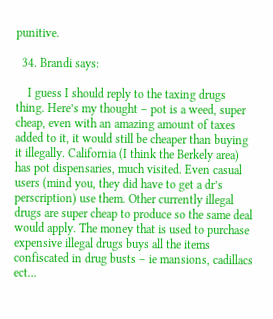punitive.

  34. Brandi says:

    I guess I should reply to the taxing drugs thing. Here’s my thought – pot is a weed, super cheap, even with an amazing amount of taxes added to it, it would still be cheaper than buying it illegally. California (I think the Berkely area) has pot dispensaries, much visited. Even casual users (mind you, they did have to get a dr’s perscription) use them. Other currently illegal drugs are super cheap to produce so the same deal would apply. The money that is used to purchase expensive illegal drugs buys all the items confiscated in drug busts – ie mansions, cadillacs ect…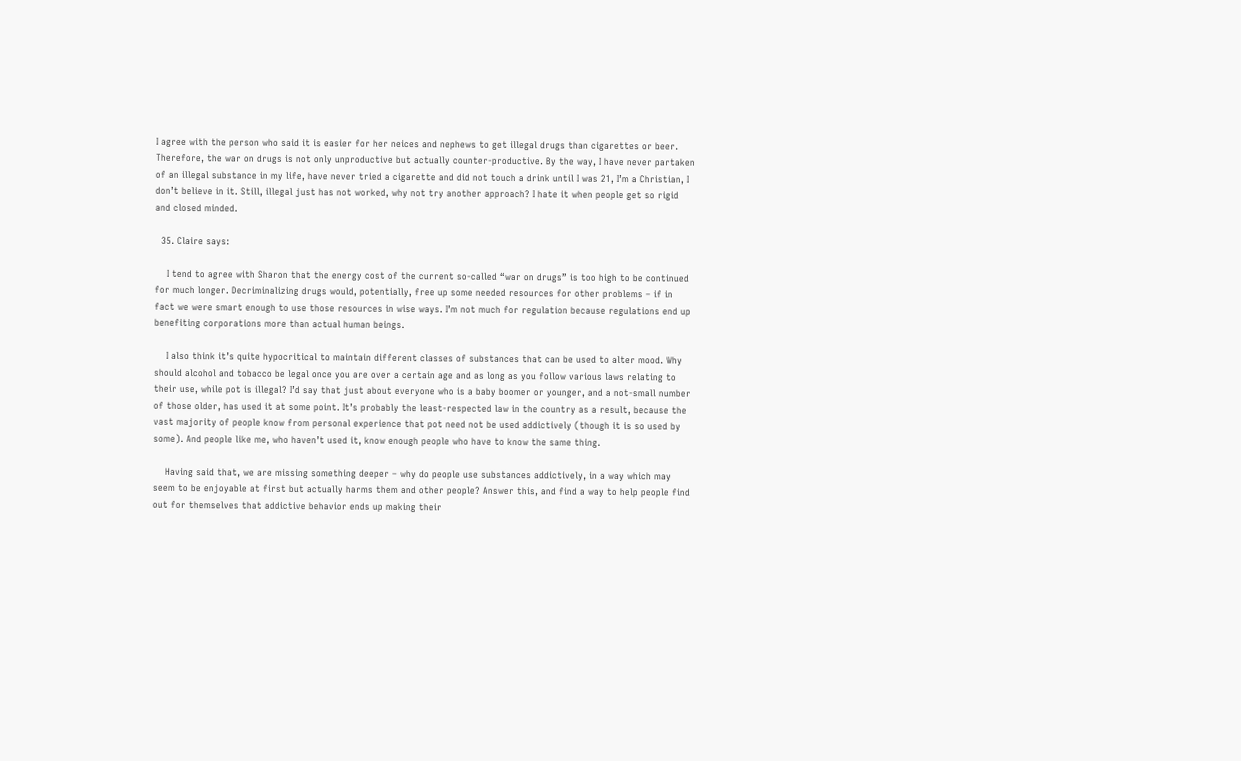I agree with the person who said it is easier for her neices and nephews to get illegal drugs than cigarettes or beer. Therefore, the war on drugs is not only unproductive but actually counter-productive. By the way, I have never partaken of an illegal substance in my life, have never tried a cigarette and did not touch a drink until I was 21, I’m a Christian, I don’t believe in it. Still, illegal just has not worked, why not try another approach? I hate it when people get so rigid and closed minded.

  35. Claire says:

    I tend to agree with Sharon that the energy cost of the current so-called “war on drugs” is too high to be continued for much longer. Decriminalizing drugs would, potentially, free up some needed resources for other problems – if in fact we were smart enough to use those resources in wise ways. I’m not much for regulation because regulations end up benefiting corporations more than actual human beings.

    I also think it’s quite hypocritical to maintain different classes of substances that can be used to alter mood. Why should alcohol and tobacco be legal once you are over a certain age and as long as you follow various laws relating to their use, while pot is illegal? I’d say that just about everyone who is a baby boomer or younger, and a not-small number of those older, has used it at some point. It’s probably the least-respected law in the country as a result, because the vast majority of people know from personal experience that pot need not be used addictively (though it is so used by some). And people like me, who haven’t used it, know enough people who have to know the same thing.

    Having said that, we are missing something deeper – why do people use substances addictively, in a way which may seem to be enjoyable at first but actually harms them and other people? Answer this, and find a way to help people find out for themselves that addictive behavior ends up making their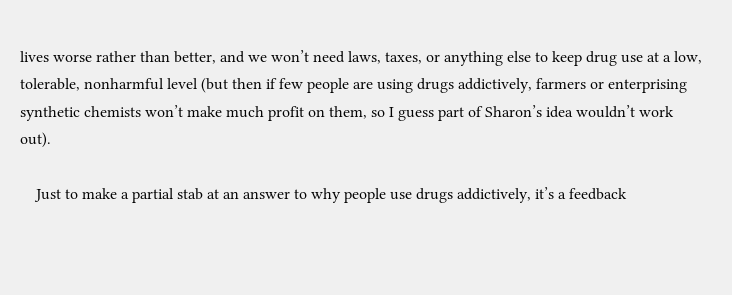lives worse rather than better, and we won’t need laws, taxes, or anything else to keep drug use at a low, tolerable, nonharmful level (but then if few people are using drugs addictively, farmers or enterprising synthetic chemists won’t make much profit on them, so I guess part of Sharon’s idea wouldn’t work out).

    Just to make a partial stab at an answer to why people use drugs addictively, it’s a feedback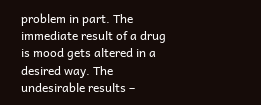problem in part. The immediate result of a drug is mood gets altered in a desired way. The undesirable results –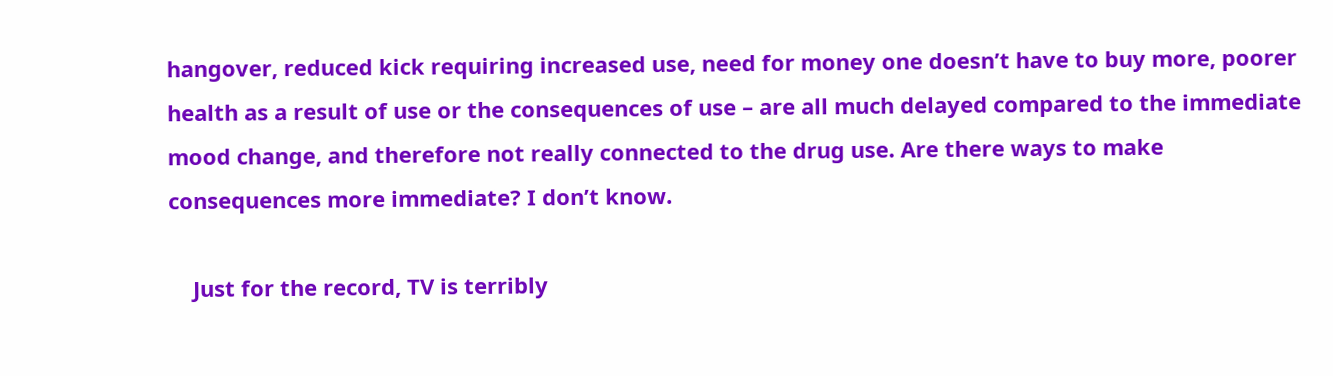hangover, reduced kick requiring increased use, need for money one doesn’t have to buy more, poorer health as a result of use or the consequences of use – are all much delayed compared to the immediate mood change, and therefore not really connected to the drug use. Are there ways to make consequences more immediate? I don’t know.

    Just for the record, TV is terribly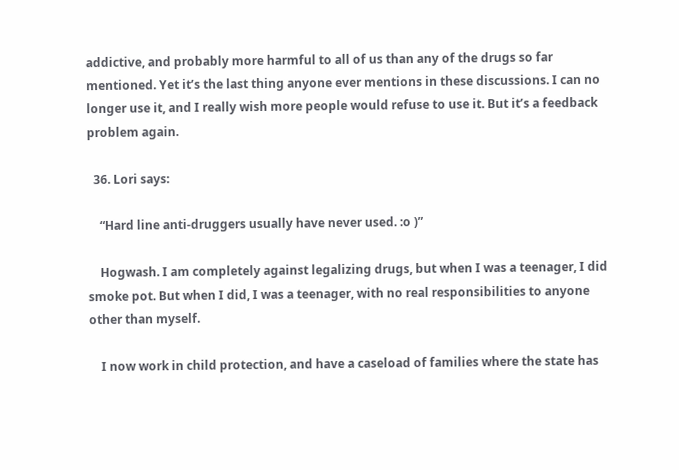addictive, and probably more harmful to all of us than any of the drugs so far mentioned. Yet it’s the last thing anyone ever mentions in these discussions. I can no longer use it, and I really wish more people would refuse to use it. But it’s a feedback problem again.

  36. Lori says:

    “Hard line anti-druggers usually have never used. :o )”

    Hogwash. I am completely against legalizing drugs, but when I was a teenager, I did smoke pot. But when I did, I was a teenager, with no real responsibilities to anyone other than myself.

    I now work in child protection, and have a caseload of families where the state has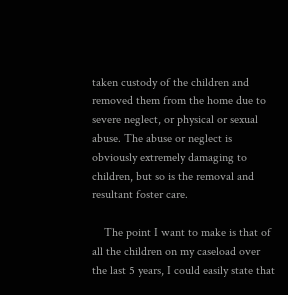taken custody of the children and removed them from the home due to severe neglect, or physical or sexual abuse. The abuse or neglect is obviously extremely damaging to children, but so is the removal and resultant foster care.

    The point I want to make is that of all the children on my caseload over the last 5 years, I could easily state that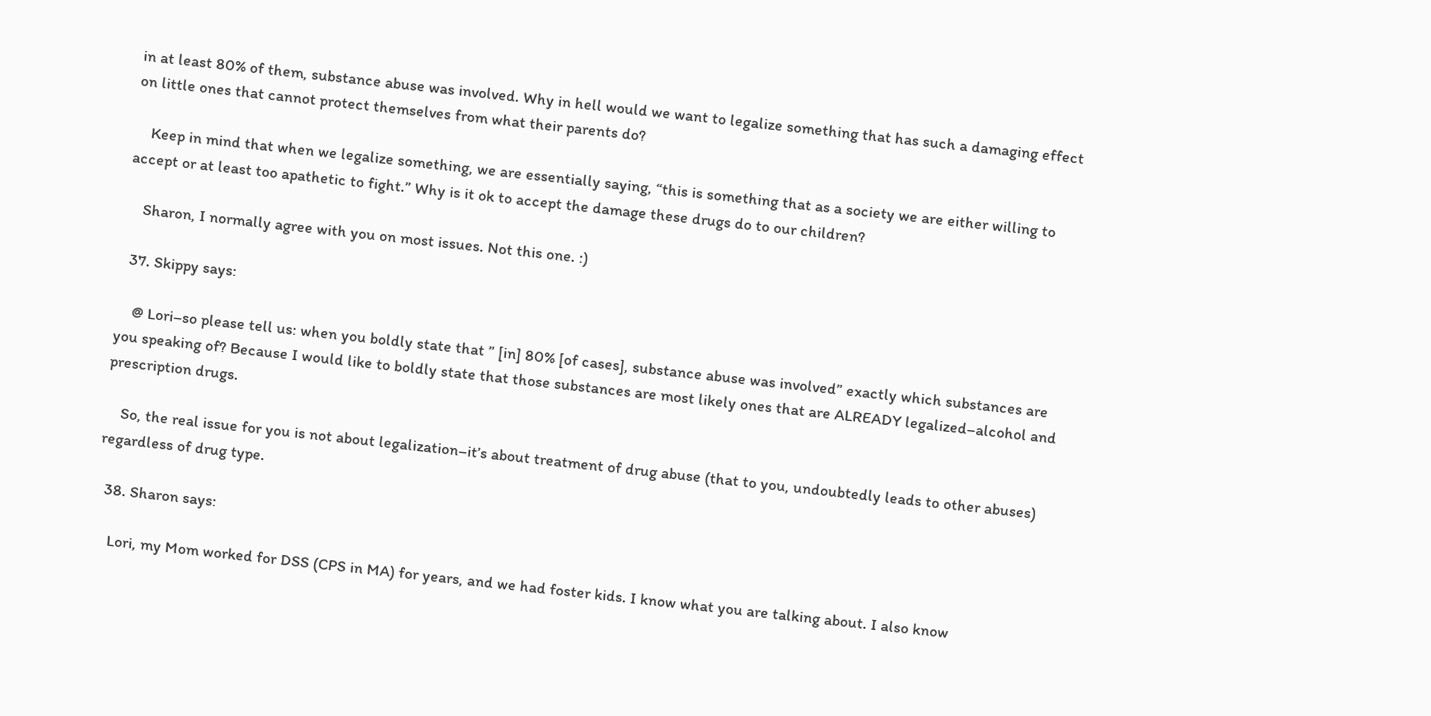in at least 80% of them, substance abuse was involved. Why in hell would we want to legalize something that has such a damaging effect on little ones that cannot protect themselves from what their parents do?

    Keep in mind that when we legalize something, we are essentially saying, “this is something that as a society we are either willing to accept or at least too apathetic to fight.” Why is it ok to accept the damage these drugs do to our children?

    Sharon, I normally agree with you on most issues. Not this one. :)

  37. Skippy says:

    @ Lori–so please tell us: when you boldly state that ” [in] 80% [of cases], substance abuse was involved” exactly which substances are you speaking of? Because I would like to boldly state that those substances are most likely ones that are ALREADY legalized–alcohol and prescription drugs.

    So, the real issue for you is not about legalization–it’s about treatment of drug abuse (that to you, undoubtedly leads to other abuses) regardless of drug type.

  38. Sharon says:

    Lori, my Mom worked for DSS (CPS in MA) for years, and we had foster kids. I know what you are talking about. I also know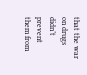that the war on drugs didn’t prevent them from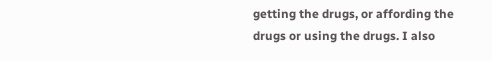getting the drugs, or affording the drugs or using the drugs. I also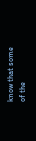know that some of the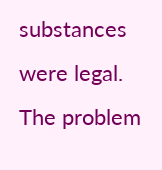substances were legal. The problem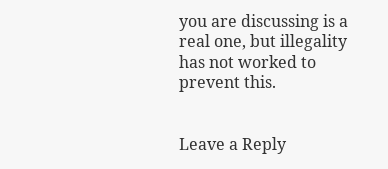you are discussing is a real one, but illegality has not worked to prevent this.


Leave a Reply